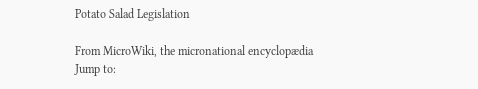Potato Salad Legislation

From MicroWiki, the micronational encyclopædia
Jump to: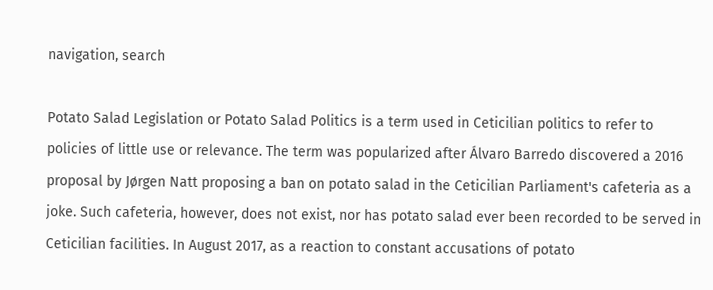navigation, search

Potato Salad Legislation or Potato Salad Politics is a term used in Ceticilian politics to refer to policies of little use or relevance. The term was popularized after Álvaro Barredo discovered a 2016 proposal by Jørgen Natt proposing a ban on potato salad in the Ceticilian Parliament's cafeteria as a joke. Such cafeteria, however, does not exist, nor has potato salad ever been recorded to be served in Ceticilian facilities. In August 2017, as a reaction to constant accusations of potato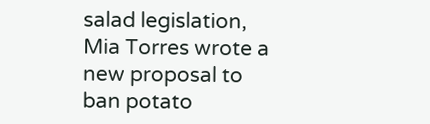salad legislation, Mia Torres wrote a new proposal to ban potato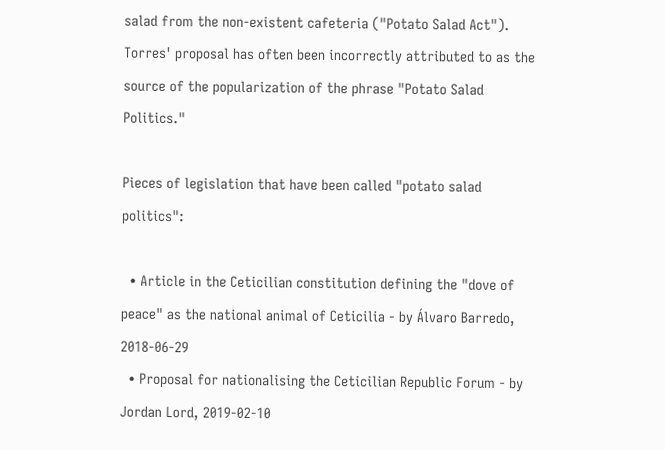salad from the non-existent cafeteria ("Potato Salad Act"). Torres' proposal has often been incorrectly attributed to as the source of the popularization of the phrase "Potato Salad Politics."

Pieces of legislation that have been called "potato salad politics":

  • Article in the Ceticilian constitution defining the "dove of peace" as the national animal of Ceticilia - by Álvaro Barredo, 2018-06-29
  • Proposal for nationalising the Ceticilian Republic Forum - by Jordan Lord, 2019-02-10